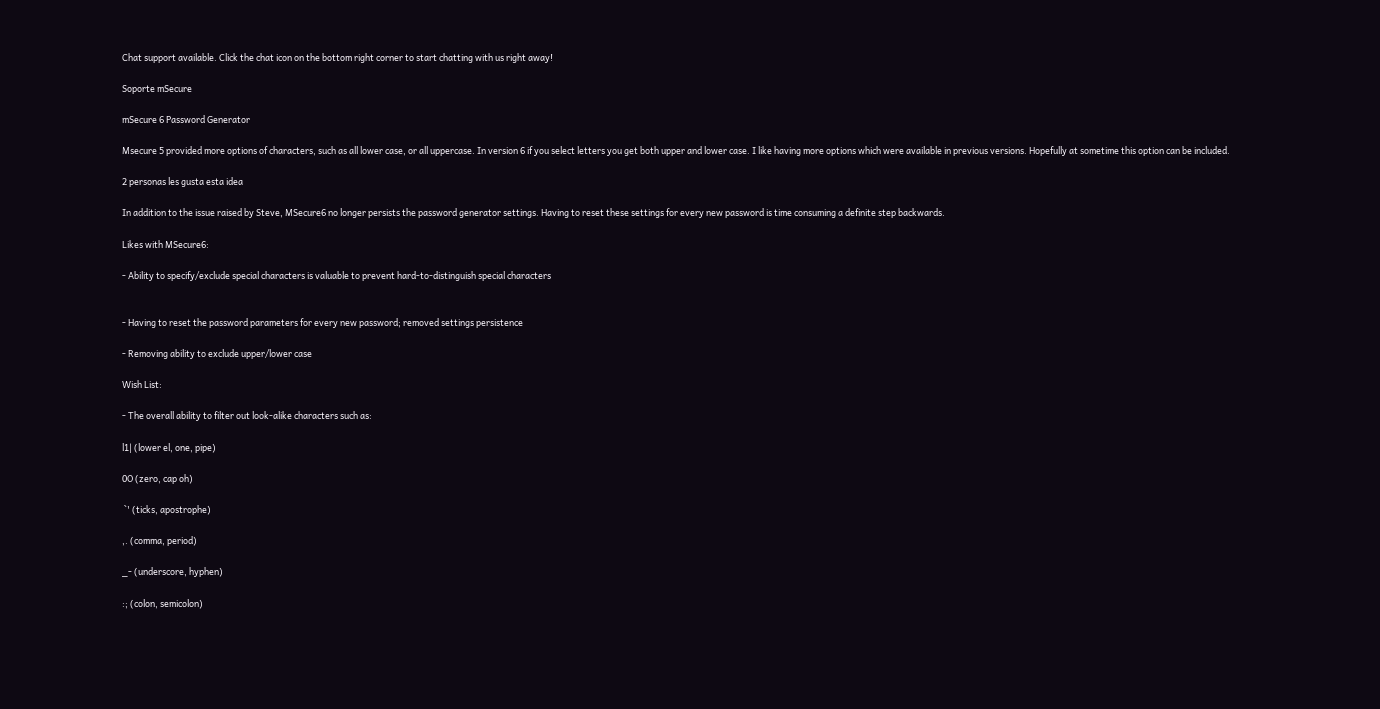Chat support available. Click the chat icon on the bottom right corner to start chatting with us right away!

Soporte mSecure

mSecure 6 Password Generator

Msecure 5 provided more options of characters, such as all lower case, or all uppercase. In version 6 if you select letters you get both upper and lower case. I like having more options which were available in previous versions. Hopefully at sometime this option can be included.

2 personas les gusta esta idea

In addition to the issue raised by Steve, MSecure6 no longer persists the password generator settings. Having to reset these settings for every new password is time consuming a definite step backwards.

Likes with MSecure6:

- Ability to specify/exclude special characters is valuable to prevent hard-to-distinguish special characters


- Having to reset the password parameters for every new password; removed settings persistence

- Removing ability to exclude upper/lower case

Wish List:

- The overall ability to filter out look-alike characters such as:

l1| (lower el, one, pipe)

0O (zero, cap oh)

 `' (ticks, apostrophe)

,. (comma, period)

_- (underscore, hyphen)

:; (colon, semicolon)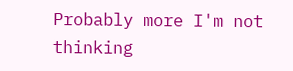Probably more I'm not thinking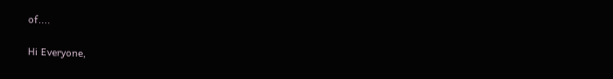of....

Hi Everyone,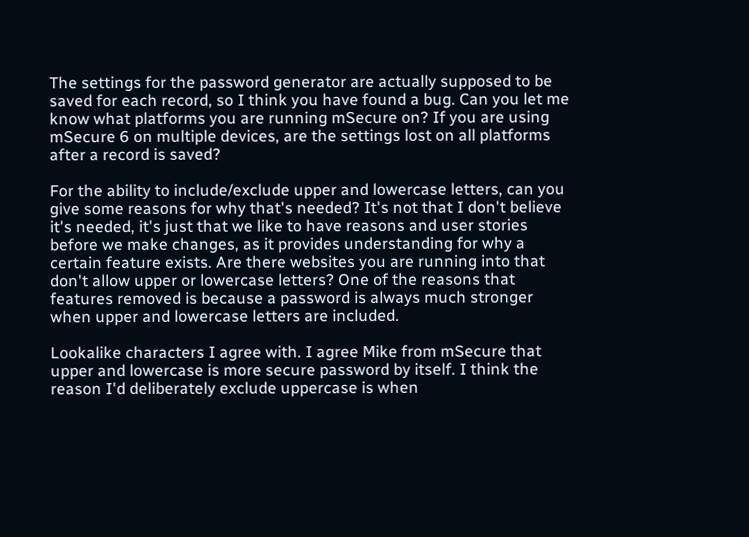The settings for the password generator are actually supposed to be saved for each record, so I think you have found a bug. Can you let me know what platforms you are running mSecure on? If you are using mSecure 6 on multiple devices, are the settings lost on all platforms after a record is saved?

For the ability to include/exclude upper and lowercase letters, can you give some reasons for why that's needed? It's not that I don't believe it's needed, it's just that we like to have reasons and user stories before we make changes, as it provides understanding for why a certain feature exists. Are there websites you are running into that don't allow upper or lowercase letters? One of the reasons that features removed is because a password is always much stronger when upper and lowercase letters are included.

Lookalike characters I agree with. I agree Mike from mSecure that upper and lowercase is more secure password by itself. I think the reason I'd deliberately exclude uppercase is when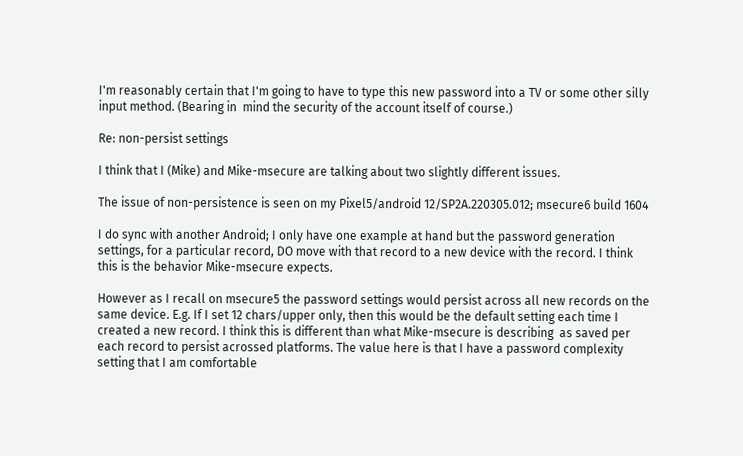I'm reasonably certain that I'm going to have to type this new password into a TV or some other silly input method. (Bearing in  mind the security of the account itself of course.)

Re: non-persist settings

I think that I (Mike) and Mike-msecure are talking about two slightly different issues.

The issue of non-persistence is seen on my Pixel5/android 12/SP2A.220305.012; msecure6 build 1604

I do sync with another Android; I only have one example at hand but the password generation settings, for a particular record, DO move with that record to a new device with the record. I think this is the behavior Mike-msecure expects.

However as I recall on msecure5 the password settings would persist across all new records on the same device. E.g. If I set 12 chars/upper only, then this would be the default setting each time I created a new record. I think this is different than what Mike-msecure is describing  as saved per each record to persist acrossed platforms. The value here is that I have a password complexity setting that I am comfortable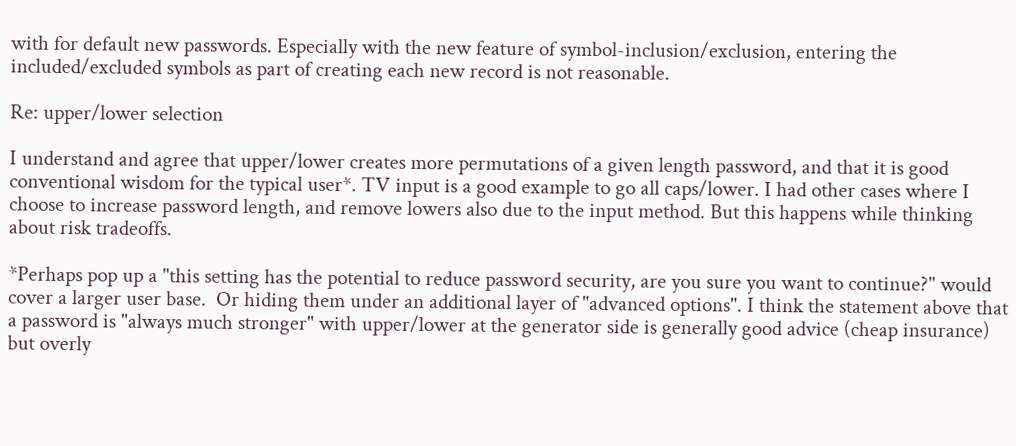with for default new passwords. Especially with the new feature of symbol-inclusion/exclusion, entering the included/excluded symbols as part of creating each new record is not reasonable.

Re: upper/lower selection

I understand and agree that upper/lower creates more permutations of a given length password, and that it is good conventional wisdom for the typical user*. TV input is a good example to go all caps/lower. I had other cases where I choose to increase password length, and remove lowers also due to the input method. But this happens while thinking about risk tradeoffs.

*Perhaps pop up a "this setting has the potential to reduce password security, are you sure you want to continue?" would cover a larger user base.  Or hiding them under an additional layer of "advanced options". I think the statement above that a password is "always much stronger" with upper/lower at the generator side is generally good advice (cheap insurance) but overly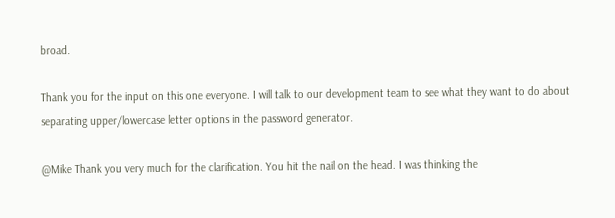broad.

Thank you for the input on this one everyone. I will talk to our development team to see what they want to do about separating upper/lowercase letter options in the password generator.

@Mike Thank you very much for the clarification. You hit the nail on the head. I was thinking the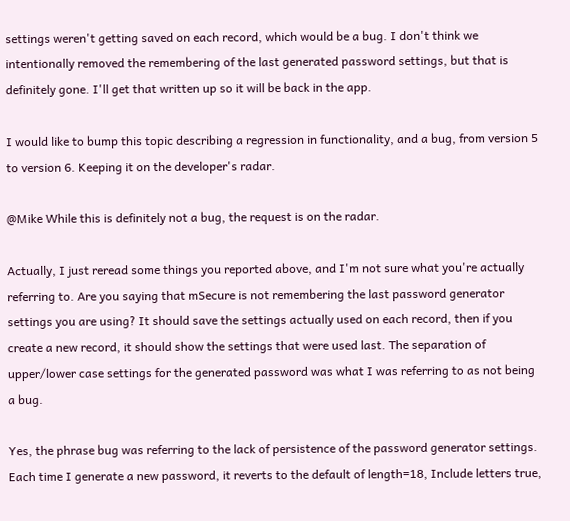settings weren't getting saved on each record, which would be a bug. I don't think we intentionally removed the remembering of the last generated password settings, but that is definitely gone. I'll get that written up so it will be back in the app.

I would like to bump this topic describing a regression in functionality, and a bug, from version 5 to version 6. Keeping it on the developer's radar.

@Mike While this is definitely not a bug, the request is on the radar.

Actually, I just reread some things you reported above, and I'm not sure what you're actually referring to. Are you saying that mSecure is not remembering the last password generator settings you are using? It should save the settings actually used on each record, then if you create a new record, it should show the settings that were used last. The separation of upper/lower case settings for the generated password was what I was referring to as not being a bug.

Yes, the phrase bug was referring to the lack of persistence of the password generator settings. Each time I generate a new password, it reverts to the default of length=18, Include letters true,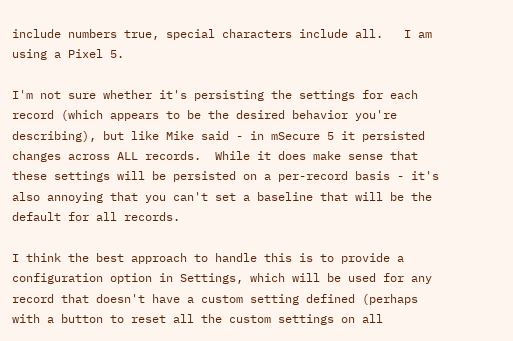include numbers true, special characters include all.   I am using a Pixel 5.

I'm not sure whether it's persisting the settings for each record (which appears to be the desired behavior you're describing), but like Mike said - in mSecure 5 it persisted changes across ALL records.  While it does make sense that these settings will be persisted on a per-record basis - it's also annoying that you can't set a baseline that will be the default for all records.

I think the best approach to handle this is to provide a configuration option in Settings, which will be used for any record that doesn't have a custom setting defined (perhaps with a button to reset all the custom settings on all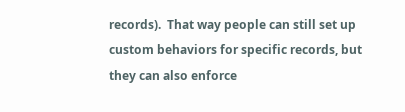records).  That way people can still set up custom behaviors for specific records, but they can also enforce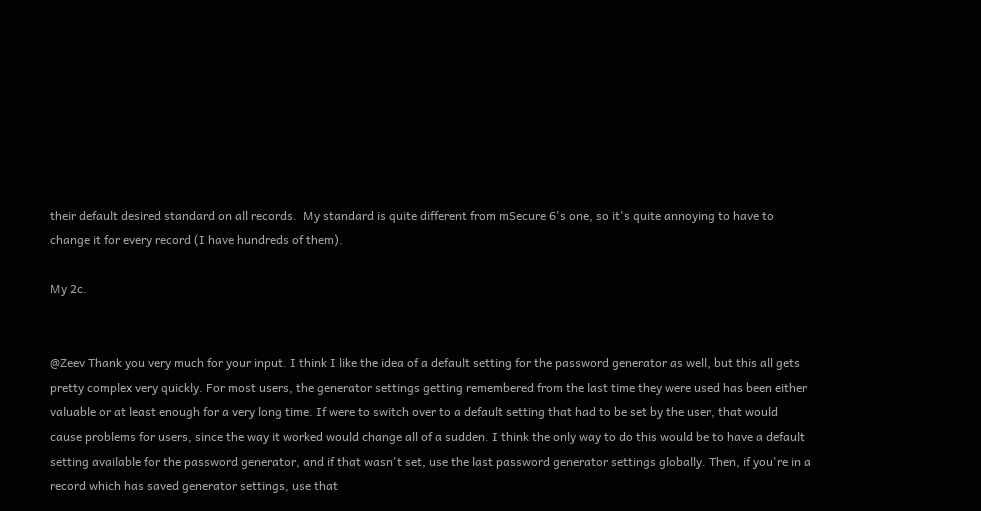their default desired standard on all records.  My standard is quite different from mSecure 6's one, so it's quite annoying to have to change it for every record (I have hundreds of them).

My 2c.


@Zeev Thank you very much for your input. I think I like the idea of a default setting for the password generator as well, but this all gets pretty complex very quickly. For most users, the generator settings getting remembered from the last time they were used has been either valuable or at least enough for a very long time. If were to switch over to a default setting that had to be set by the user, that would cause problems for users, since the way it worked would change all of a sudden. I think the only way to do this would be to have a default setting available for the password generator, and if that wasn't set, use the last password generator settings globally. Then, if you're in a record which has saved generator settings, use that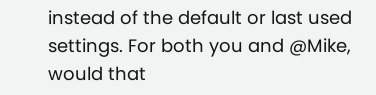instead of the default or last used settings. For both you and @Mike, would that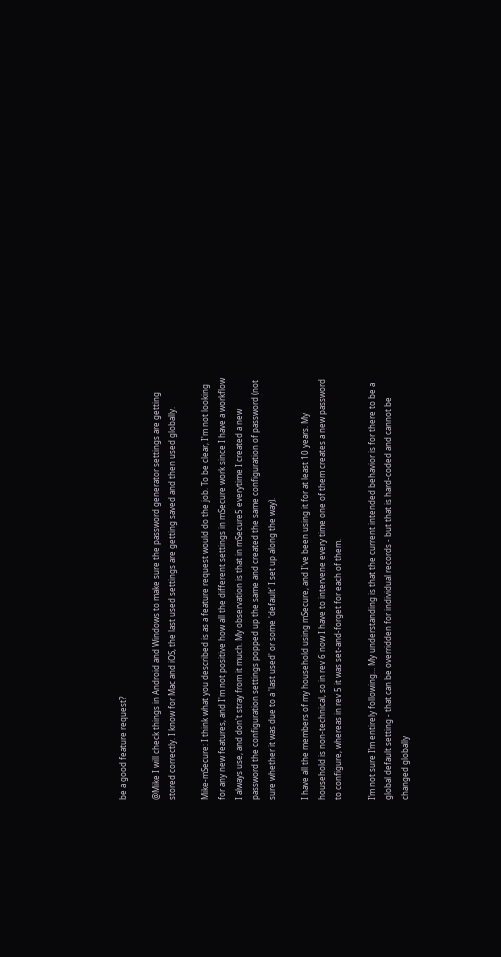be a good feature request?

@Mike I will check things in Android and Windows to make sure the password generator settings are getting stored correctly. I know for Mac and iOS, the last used settings are getting saved and then used globally.

Mike-mSecure: I think what you described is as a feature request would do the job. To be clear, I'm not looking for any new features, and I'm not positive how all the different settings in mSecure work since I have a workflow I always use, and don't stray from it much. My observation is that in mSecure5 everytime I created a new password the configuration settings popped up the same and created the same configuration of password (not sure whether it was due to a 'last used' or some 'default' I set up along the way).

I have all the members of my household using mSecure, and I've been using it for at least 10 years. My household is non-technical, so in rev 6 now I have to intervene every time one of them creates a new password to configure, whereas in rev 5 it was set-and-forget for each of them.

I’m not sure I’m entirely following… My understanding is that the current intended behavior is for there to be a global default setting - that can be overridden for individual records - but that is hard-coded and cannot be changed globally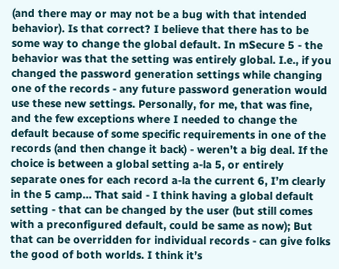(and there may or may not be a bug with that intended behavior). Is that correct? I believe that there has to be some way to change the global default. In mSecure 5 - the behavior was that the setting was entirely global. I.e., if you changed the password generation settings while changing one of the records - any future password generation would use these new settings. Personally, for me, that was fine, and the few exceptions where I needed to change the default because of some specific requirements in one of the records (and then change it back) - weren’t a big deal. If the choice is between a global setting a-la 5, or entirely separate ones for each record a-la the current 6, I’m clearly in the 5 camp… That said - I think having a global default setting - that can be changed by the user (but still comes with a preconfigured default, could be same as now); But that can be overridden for individual records - can give folks the good of both worlds. I think it’s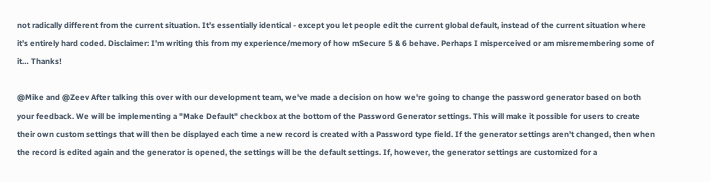not radically different from the current situation. It’s essentially identical - except you let people edit the current global default, instead of the current situation where it’s entirely hard coded. Disclaimer: I’m writing this from my experience/memory of how mSecure 5 & 6 behave. Perhaps I misperceived or am misremembering some of it… Thanks!

@Mike and @Zeev After talking this over with our development team, we've made a decision on how we're going to change the password generator based on both your feedback. We will be implementing a "Make Default" checkbox at the bottom of the Password Generator settings. This will make it possible for users to create their own custom settings that will then be displayed each time a new record is created with a Password type field. If the generator settings aren't changed, then when the record is edited again and the generator is opened, the settings will be the default settings. If, however, the generator settings are customized for a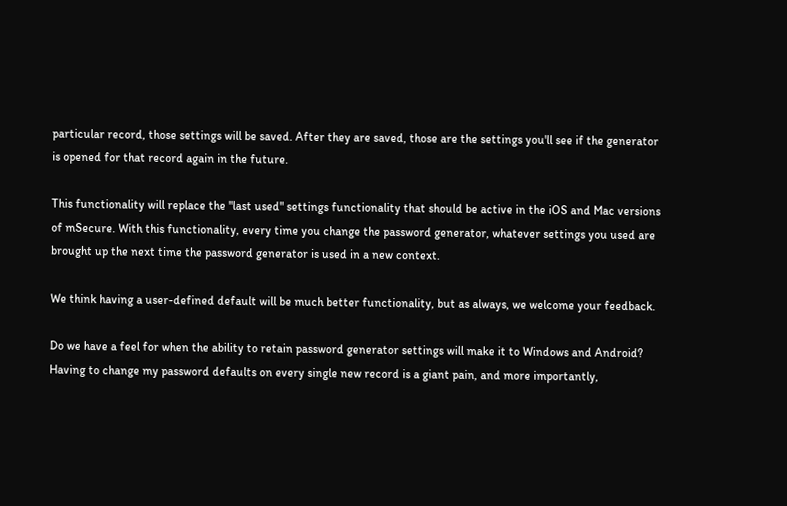particular record, those settings will be saved. After they are saved, those are the settings you'll see if the generator is opened for that record again in the future.

This functionality will replace the "last used" settings functionality that should be active in the iOS and Mac versions of mSecure. With this functionality, every time you change the password generator, whatever settings you used are brought up the next time the password generator is used in a new context.

We think having a user-defined default will be much better functionality, but as always, we welcome your feedback.

Do we have a feel for when the ability to retain password generator settings will make it to Windows and Android?  Having to change my password defaults on every single new record is a giant pain, and more importantly,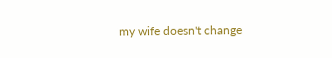my wife doesn't change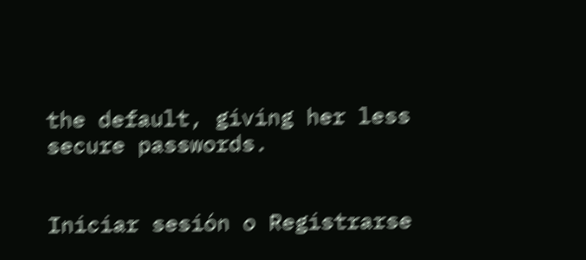the default, giving her less secure passwords.


Iniciar sesión o Registrarse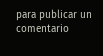para publicar un comentario